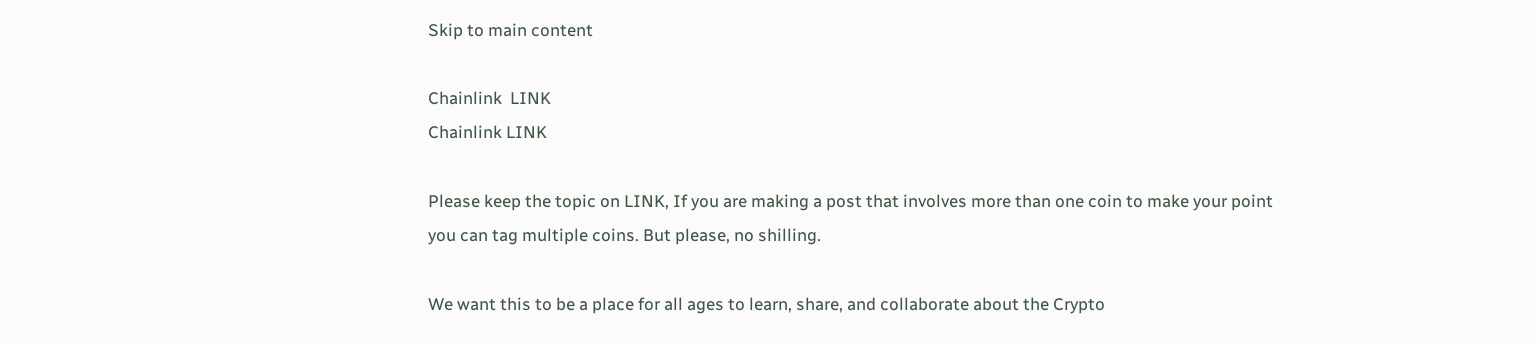Skip to main content

Chainlink  LINK
Chainlink LINK

Please keep the topic on LINK, If you are making a post that involves more than one coin to make your point you can tag multiple coins. But please, no shilling.

We want this to be a place for all ages to learn, share, and collaborate about the Crypto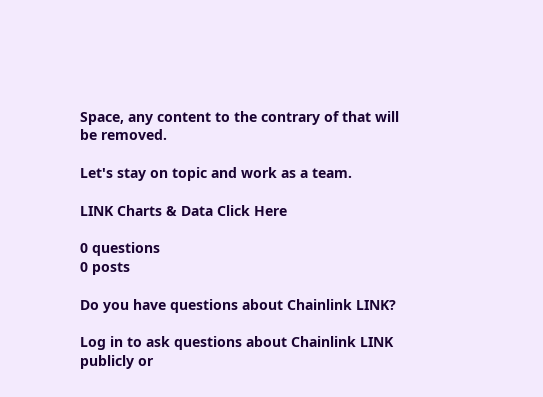Space, any content to the contrary of that will be removed.

Let's stay on topic and work as a team.

LINK Charts & Data Click Here

0 questions
0 posts

Do you have questions about Chainlink LINK?

Log in to ask questions about Chainlink LINK publicly or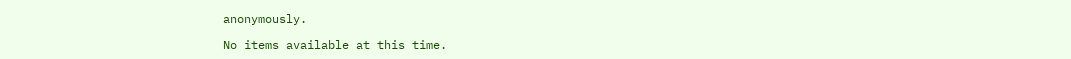anonymously.

No items available at this time.